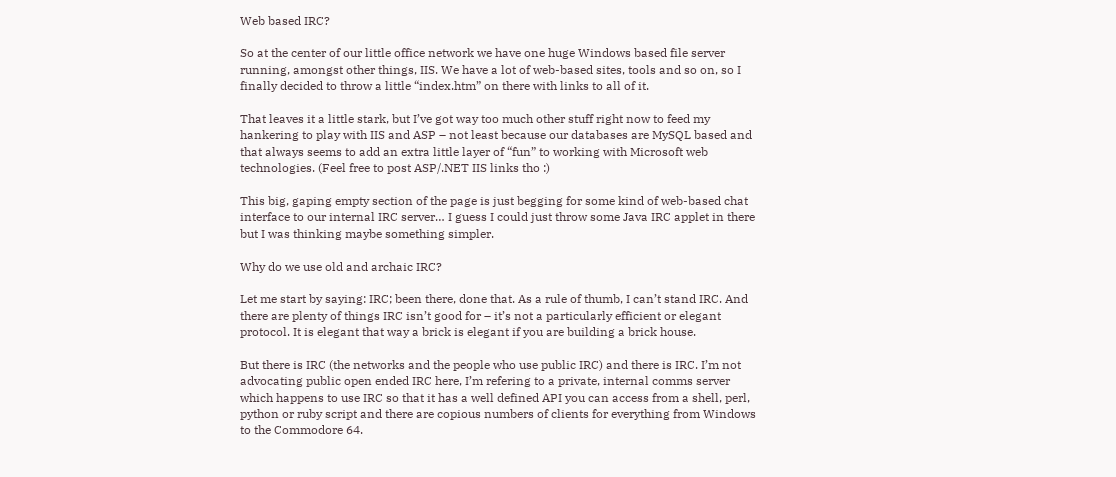Web based IRC?

So at the center of our little office network we have one huge Windows based file server running, amongst other things, IIS. We have a lot of web-based sites, tools and so on, so I finally decided to throw a little “index.htm” on there with links to all of it.

That leaves it a little stark, but I’ve got way too much other stuff right now to feed my hankering to play with IIS and ASP – not least because our databases are MySQL based and that always seems to add an extra little layer of “fun” to working with Microsoft web technologies. (Feel free to post ASP/.NET IIS links tho :)

This big, gaping empty section of the page is just begging for some kind of web-based chat interface to our internal IRC server… I guess I could just throw some Java IRC applet in there but I was thinking maybe something simpler.

Why do we use old and archaic IRC?

Let me start by saying: IRC; been there, done that. As a rule of thumb, I can’t stand IRC. And there are plenty of things IRC isn’t good for – it’s not a particularly efficient or elegant protocol. It is elegant that way a brick is elegant if you are building a brick house.

But there is IRC (the networks and the people who use public IRC) and there is IRC. I’m not advocating public open ended IRC here, I’m refering to a private, internal comms server which happens to use IRC so that it has a well defined API you can access from a shell, perl, python or ruby script and there are copious numbers of clients for everything from Windows to the Commodore 64.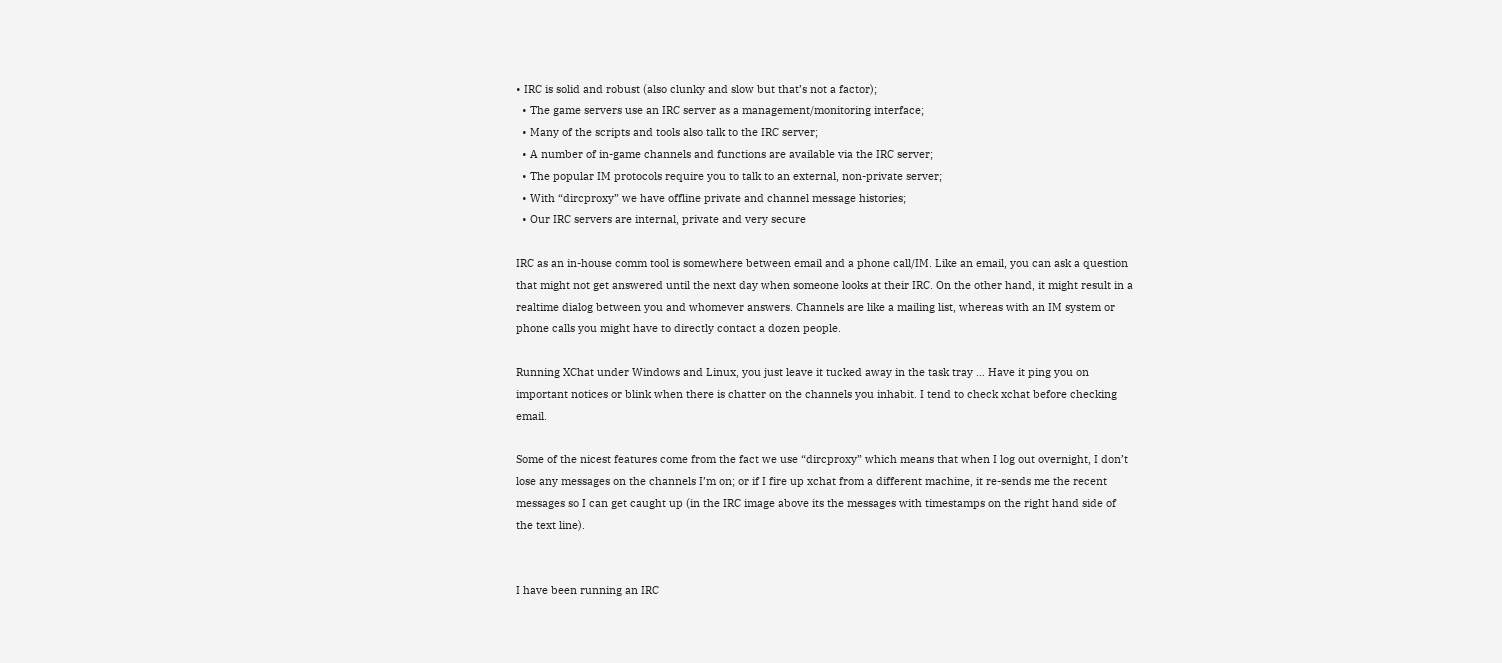• IRC is solid and robust (also clunky and slow but that’s not a factor);
  • The game servers use an IRC server as a management/monitoring interface;
  • Many of the scripts and tools also talk to the IRC server;
  • A number of in-game channels and functions are available via the IRC server;
  • The popular IM protocols require you to talk to an external, non-private server;
  • With “dircproxy” we have offline private and channel message histories;
  • Our IRC servers are internal, private and very secure

IRC as an in-house comm tool is somewhere between email and a phone call/IM. Like an email, you can ask a question that might not get answered until the next day when someone looks at their IRC. On the other hand, it might result in a realtime dialog between you and whomever answers. Channels are like a mailing list, whereas with an IM system or phone calls you might have to directly contact a dozen people.

Running XChat under Windows and Linux, you just leave it tucked away in the task tray … Have it ping you on important notices or blink when there is chatter on the channels you inhabit. I tend to check xchat before checking email.

Some of the nicest features come from the fact we use “dircproxy” which means that when I log out overnight, I don’t lose any messages on the channels I’m on; or if I fire up xchat from a different machine, it re-sends me the recent messages so I can get caught up (in the IRC image above its the messages with timestamps on the right hand side of the text line).


I have been running an IRC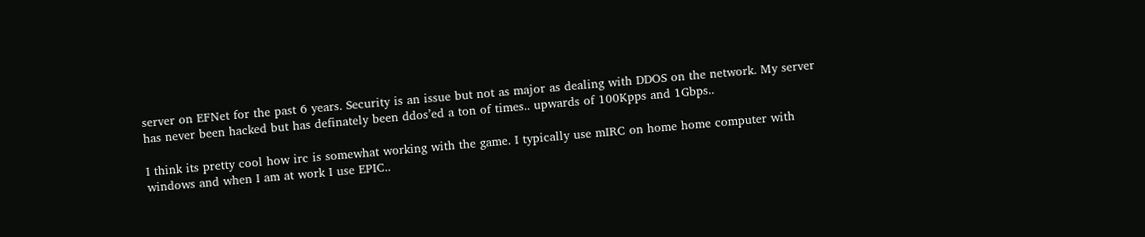server on EFNet for the past 6 years. Security is an issue but not as major as dealing with DDOS on the network. My server has never been hacked but has definately been ddos’ed a ton of times.. upwards of 100Kpps and 1Gbps..

I think its pretty cool how irc is somewhat working with the game. I typically use mIRC on home home computer with windows and when I am at work I use EPIC..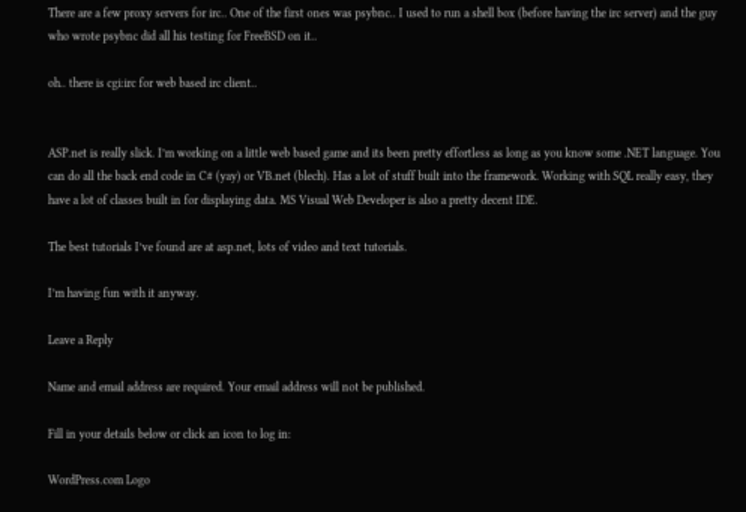There are a few proxy servers for irc.. One of the first ones was psybnc.. I used to run a shell box (before having the irc server) and the guy who wrote psybnc did all his testing for FreeBSD on it..

oh.. there is cgi:irc for web based irc client..


ASP.net is really slick. I’m working on a little web based game and its been pretty effortless as long as you know some .NET language. You can do all the back end code in C# (yay) or VB.net (blech). Has a lot of stuff built into the framework. Working with SQL really easy, they have a lot of classes built in for displaying data. MS Visual Web Developer is also a pretty decent IDE.

The best tutorials I’ve found are at asp.net, lots of video and text tutorials.

I’m having fun with it anyway.

Leave a Reply

Name and email address are required. Your email address will not be published.

Fill in your details below or click an icon to log in:

WordPress.com Logo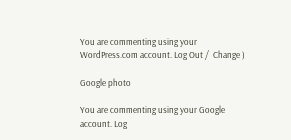You are commenting using your WordPress.com account. Log Out /  Change )

Google photo

You are commenting using your Google account. Log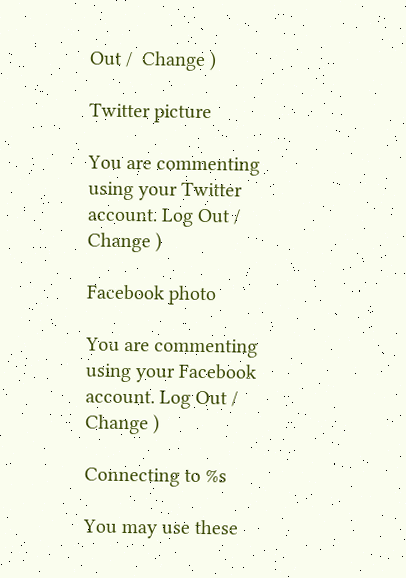Out /  Change )

Twitter picture

You are commenting using your Twitter account. Log Out /  Change )

Facebook photo

You are commenting using your Facebook account. Log Out /  Change )

Connecting to %s

You may use these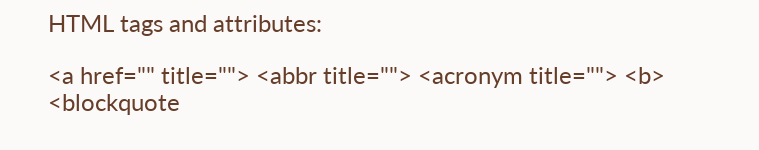HTML tags and attributes:

<a href="" title=""> <abbr title=""> <acronym title=""> <b> <blockquote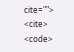cite=""> <cite> <code>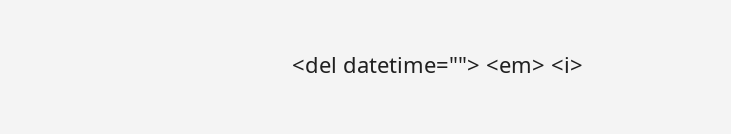<del datetime=""> <em> <i>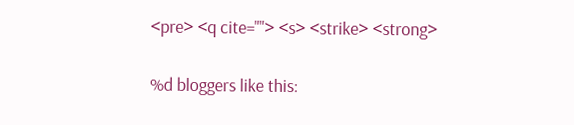<pre> <q cite=""> <s> <strike> <strong>

%d bloggers like this: